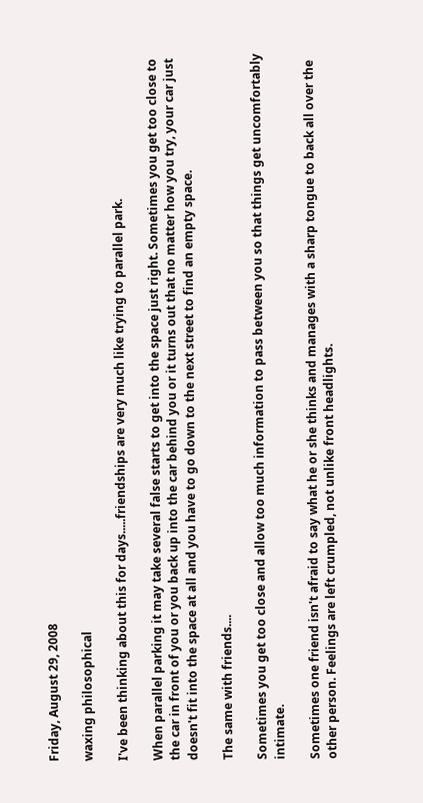Friday, August 29, 2008

waxing philosophical

I've been thinking about this for days.....friendships are very much like trying to parallel park.

When parallel parking it may take several false starts to get into the space just right. Sometimes you get too close to the car in front of you or you back up into the car behind you or it turns out that no matter how you try, your car just doesn't fit into the space at all and you have to go down to the next street to find an empty space.

The same with friends....

Sometimes you get too close and allow too much information to pass between you so that things get uncomfortably intimate.

Sometimes one friend isn't afraid to say what he or she thinks and manages with a sharp tongue to back all over the other person. Feelings are left crumpled, not unlike front headlights.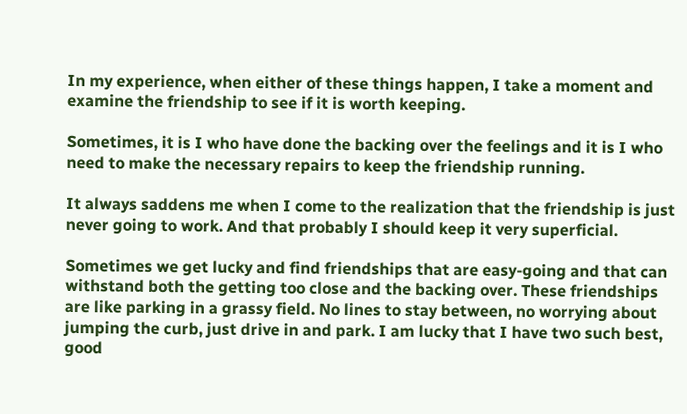In my experience, when either of these things happen, I take a moment and examine the friendship to see if it is worth keeping.

Sometimes, it is I who have done the backing over the feelings and it is I who need to make the necessary repairs to keep the friendship running.

It always saddens me when I come to the realization that the friendship is just never going to work. And that probably I should keep it very superficial.

Sometimes we get lucky and find friendships that are easy-going and that can withstand both the getting too close and the backing over. These friendships are like parking in a grassy field. No lines to stay between, no worrying about jumping the curb, just drive in and park. I am lucky that I have two such best, good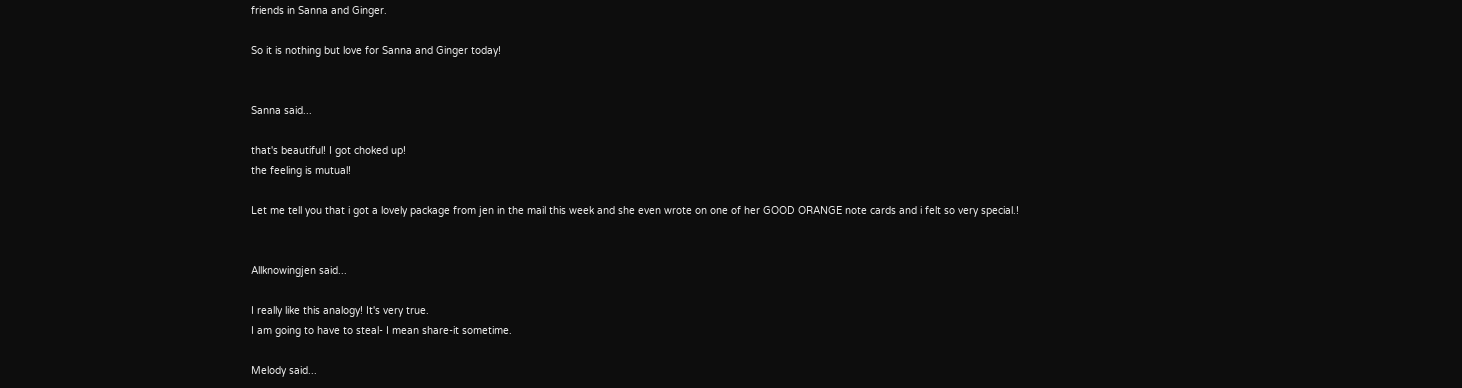friends in Sanna and Ginger.

So it is nothing but love for Sanna and Ginger today!


Sanna said...

that's beautiful! I got choked up!
the feeling is mutual!

Let me tell you that i got a lovely package from jen in the mail this week and she even wrote on one of her GOOD ORANGE note cards and i felt so very special.!


Allknowingjen said...

I really like this analogy! It's very true.
I am going to have to steal- I mean share-it sometime.

Melody said...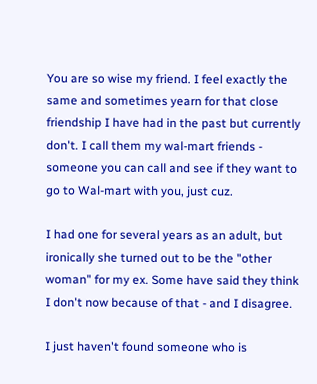You are so wise my friend. I feel exactly the same and sometimes yearn for that close friendship I have had in the past but currently don't. I call them my wal-mart friends - someone you can call and see if they want to go to Wal-mart with you, just cuz.

I had one for several years as an adult, but ironically she turned out to be the "other woman" for my ex. Some have said they think I don't now because of that - and I disagree.

I just haven't found someone who is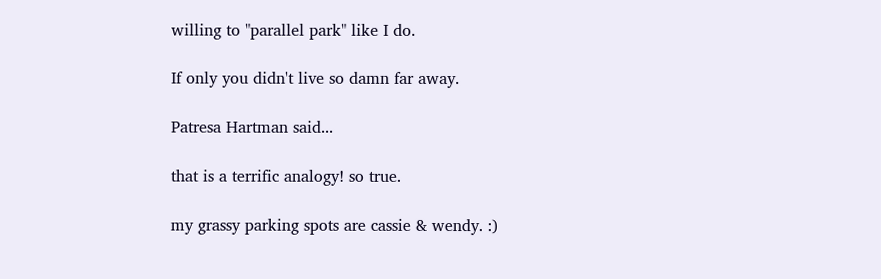willing to "parallel park" like I do.

If only you didn't live so damn far away.

Patresa Hartman said...

that is a terrific analogy! so true.

my grassy parking spots are cassie & wendy. :)